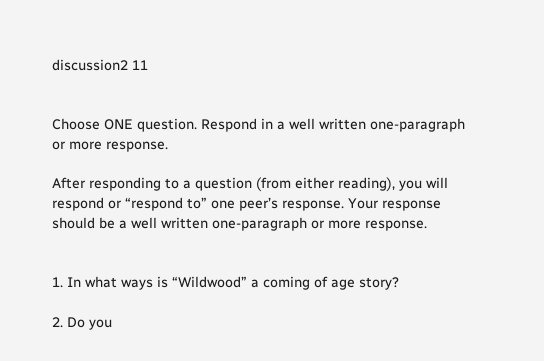discussion2 11


Choose ONE question. Respond in a well written one-paragraph or more response.

After responding to a question (from either reading), you will respond or “respond to” one peer’s response. Your response should be a well written one-paragraph or more response.


1. In what ways is “Wildwood” a coming of age story?

2. Do you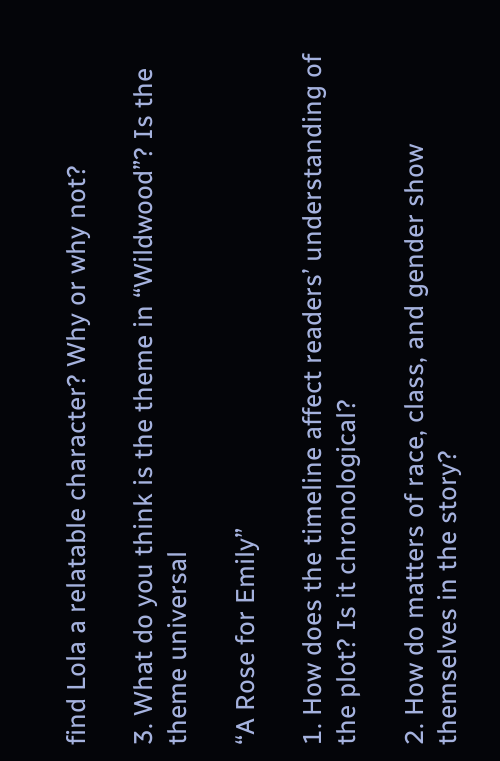find Lola a relatable character? Why or why not?

3. What do you think is the theme in “Wildwood”? Is the theme universal

“A Rose for Emily”

1. How does the timeline affect readers’ understanding of the plot? Is it chronological?

2. How do matters of race, class, and gender show themselves in the story?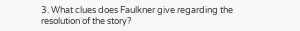3. What clues does Faulkner give regarding the resolution of the story?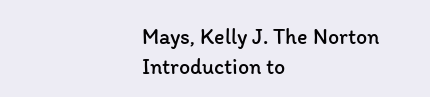Mays, Kelly J. The Norton Introduction to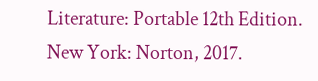Literature: Portable 12th Edition. New York: Norton, 2017.